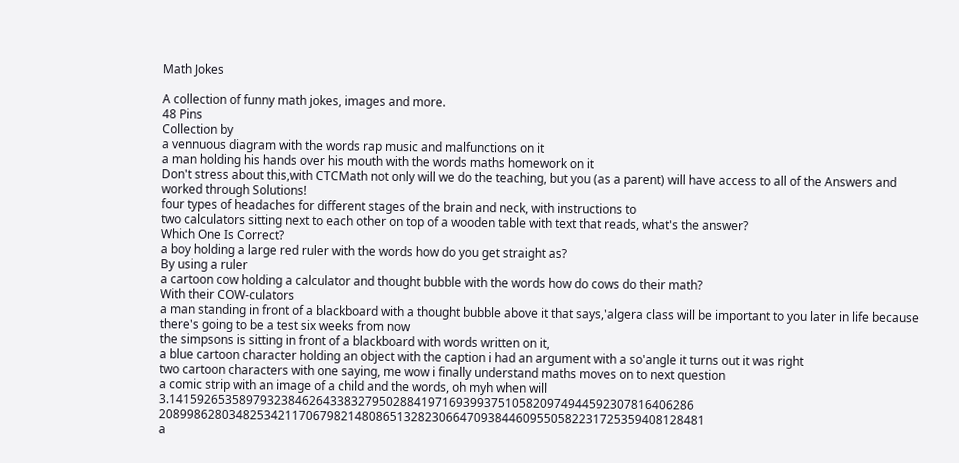Math Jokes

A collection of funny math jokes, images and more.
48 Pins
Collection by
a vennuous diagram with the words rap music and malfunctions on it
a man holding his hands over his mouth with the words maths homework on it
Don't stress about this,with CTCMath not only will we do the teaching, but you (as a parent) will have access to all of the Answers and worked through Solutions!
four types of headaches for different stages of the brain and neck, with instructions to
two calculators sitting next to each other on top of a wooden table with text that reads, what's the answer?
Which One Is Correct?
a boy holding a large red ruler with the words how do you get straight as?
By using a ruler
a cartoon cow holding a calculator and thought bubble with the words how do cows do their math?
With their COW-culators
a man standing in front of a blackboard with a thought bubble above it that says,'algera class will be important to you later in life because there's going to be a test six weeks from now
the simpsons is sitting in front of a blackboard with words written on it,
a blue cartoon character holding an object with the caption i had an argument with a so'angle it turns out it was right
two cartoon characters with one saying, me wow i finally understand maths moves on to next question
a comic strip with an image of a child and the words, oh myh when will
3.141592653589793238462643383279502884197169399375105820974944592307816406286 208998628034825342117067982148086513282306647093844609550582231725359408128481
a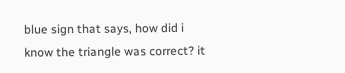blue sign that says, how did i know the triangle was correct? it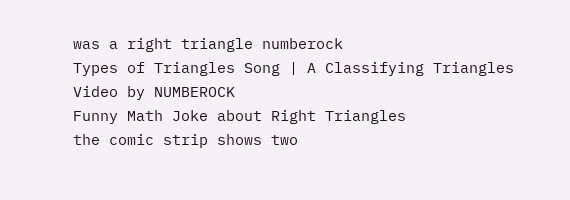was a right triangle numberock
Types of Triangles Song | A Classifying Triangles Video by NUMBEROCK
Funny Math Joke about Right Triangles
the comic strip shows two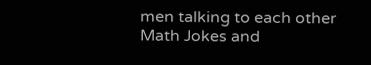men talking to each other
Math Jokes and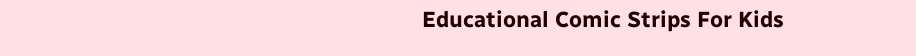Educational Comic Strips For Kids